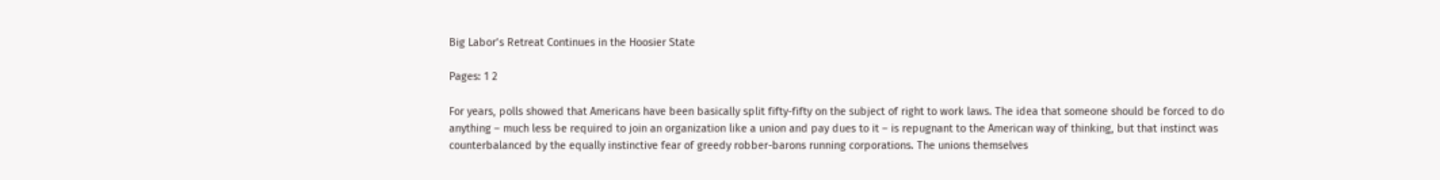Big Labor’s Retreat Continues in the Hoosier State

Pages: 1 2

For years, polls showed that Americans have been basically split fifty-fifty on the subject of right to work laws. The idea that someone should be forced to do anything – much less be required to join an organization like a union and pay dues to it – is repugnant to the American way of thinking, but that instinct was counterbalanced by the equally instinctive fear of greedy robber-barons running corporations. The unions themselves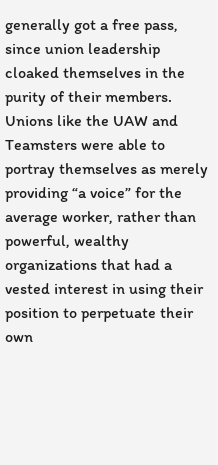generally got a free pass, since union leadership cloaked themselves in the purity of their members. Unions like the UAW and Teamsters were able to portray themselves as merely providing “a voice” for the average worker, rather than powerful, wealthy organizations that had a vested interest in using their position to perpetuate their own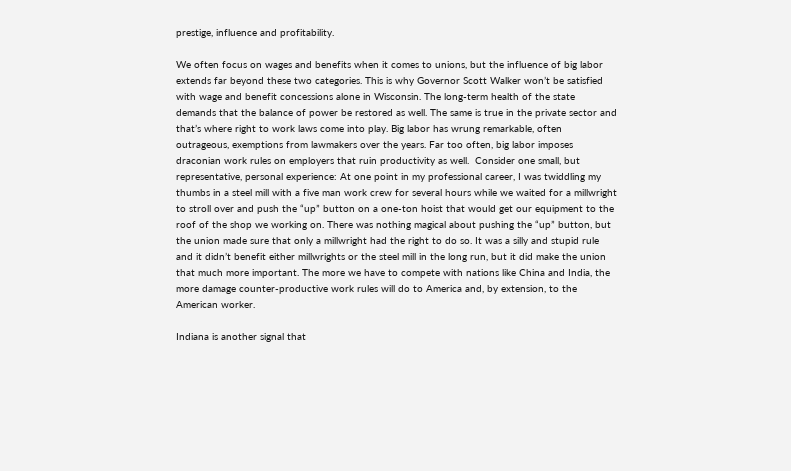prestige, influence and profitability.

We often focus on wages and benefits when it comes to unions, but the influence of big labor extends far beyond these two categories. This is why Governor Scott Walker won’t be satisfied with wage and benefit concessions alone in Wisconsin. The long-term health of the state demands that the balance of power be restored as well. The same is true in the private sector and that’s where right to work laws come into play. Big labor has wrung remarkable, often outrageous, exemptions from lawmakers over the years. Far too often, big labor imposes draconian work rules on employers that ruin productivity as well.  Consider one small, but representative, personal experience: At one point in my professional career, I was twiddling my thumbs in a steel mill with a five man work crew for several hours while we waited for a millwright to stroll over and push the “up” button on a one-ton hoist that would get our equipment to the roof of the shop we working on. There was nothing magical about pushing the “up” button, but the union made sure that only a millwright had the right to do so. It was a silly and stupid rule and it didn’t benefit either millwrights or the steel mill in the long run, but it did make the union that much more important. The more we have to compete with nations like China and India, the more damage counter-productive work rules will do to America and, by extension, to the American worker.

Indiana is another signal that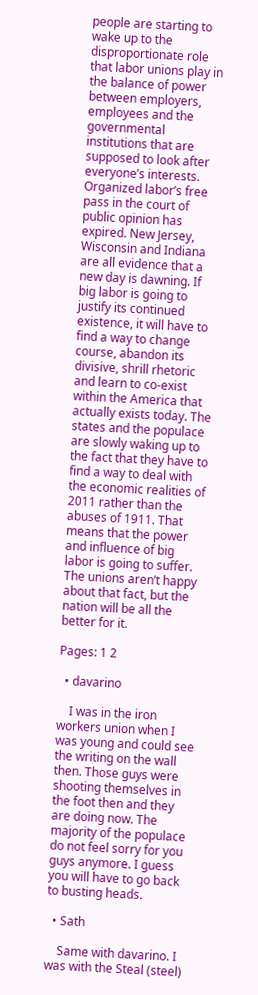people are starting to wake up to the disproportionate role that labor unions play in the balance of power between employers, employees and the governmental institutions that are supposed to look after everyone’s interests. Organized labor’s free pass in the court of public opinion has expired. New Jersey, Wisconsin and Indiana are all evidence that a new day is dawning. If big labor is going to justify its continued existence, it will have to find a way to change course, abandon its divisive, shrill rhetoric and learn to co-exist within the America that actually exists today. The states and the populace are slowly waking up to the fact that they have to find a way to deal with the economic realities of 2011 rather than the abuses of 1911. That means that the power and influence of big labor is going to suffer. The unions aren’t happy about that fact, but the nation will be all the better for it.

Pages: 1 2

  • davarino

    I was in the iron workers union when I was young and could see the writing on the wall then. Those guys were shooting themselves in the foot then and they are doing now. The majority of the populace do not feel sorry for you guys anymore. I guess you will have to go back to busting heads.

  • Sath

    Same with davarino. I was with the Steal (steel)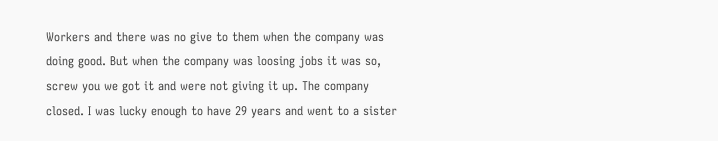Workers and there was no give to them when the company was doing good. But when the company was loosing jobs it was so, screw you we got it and were not giving it up. The company closed. I was lucky enough to have 29 years and went to a sister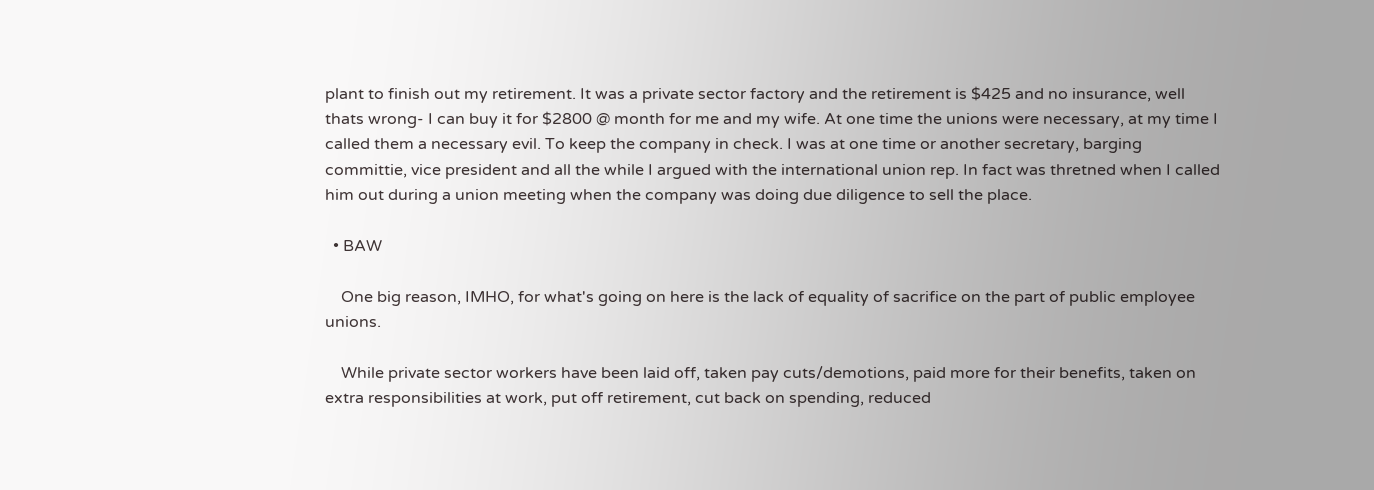plant to finish out my retirement. It was a private sector factory and the retirement is $425 and no insurance, well thats wrong- I can buy it for $2800 @ month for me and my wife. At one time the unions were necessary, at my time I called them a necessary evil. To keep the company in check. I was at one time or another secretary, barging committie, vice president and all the while I argued with the international union rep. In fact was thretned when I called him out during a union meeting when the company was doing due diligence to sell the place.

  • BAW

    One big reason, IMHO, for what's going on here is the lack of equality of sacrifice on the part of public employee unions.

    While private sector workers have been laid off, taken pay cuts/demotions, paid more for their benefits, taken on extra responsibilities at work, put off retirement, cut back on spending, reduced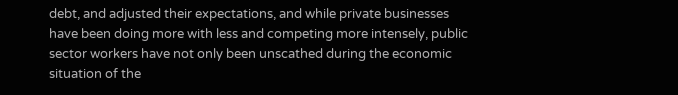debt, and adjusted their expectations, and while private businesses have been doing more with less and competing more intensely, public sector workers have not only been unscathed during the economic situation of the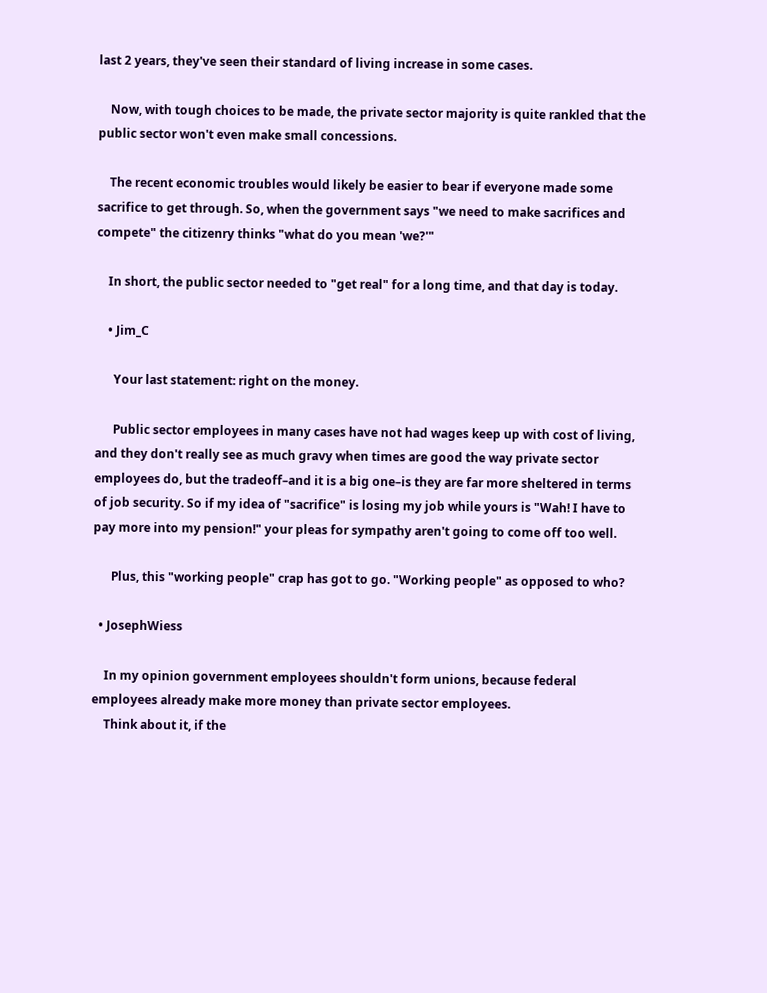last 2 years, they've seen their standard of living increase in some cases.

    Now, with tough choices to be made, the private sector majority is quite rankled that the public sector won't even make small concessions.

    The recent economic troubles would likely be easier to bear if everyone made some sacrifice to get through. So, when the government says "we need to make sacrifices and compete" the citizenry thinks "what do you mean 'we?'"

    In short, the public sector needed to "get real" for a long time, and that day is today.

    • Jim_C

      Your last statement: right on the money.

      Public sector employees in many cases have not had wages keep up with cost of living, and they don't really see as much gravy when times are good the way private sector employees do, but the tradeoff–and it is a big one–is they are far more sheltered in terms of job security. So if my idea of "sacrifice" is losing my job while yours is "Wah! I have to pay more into my pension!" your pleas for sympathy aren't going to come off too well.

      Plus, this "working people" crap has got to go. "Working people" as opposed to who?

  • JosephWiess

    In my opinion government employees shouldn't form unions, because federal employees already make more money than private sector employees.
    Think about it, if the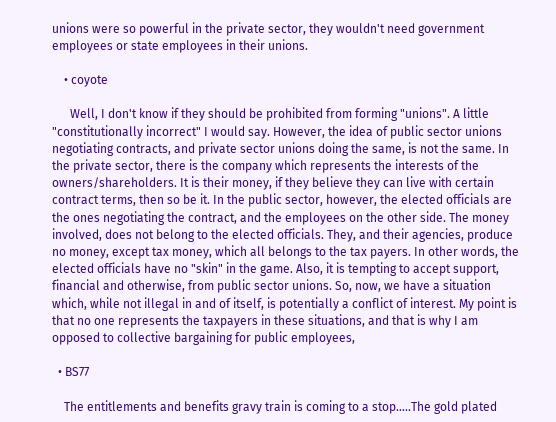unions were so powerful in the private sector, they wouldn't need government employees or state employees in their unions.

    • coyote

      Well, I don't know if they should be prohibited from forming "unions". A little "constitutionally incorrect" I would say. However, the idea of public sector unions negotiating contracts, and private sector unions doing the same, is not the same. In the private sector, there is the company which represents the interests of the owners/shareholders. It is their money, if they believe they can live with certain contract terms, then so be it. In the public sector, however, the elected officials are the ones negotiating the contract, and the employees on the other side. The money involved, does not belong to the elected officials. They, and their agencies, produce no money, except tax money, which all belongs to the tax payers. In other words, the elected officials have no "skin" in the game. Also, it is tempting to accept support, financial and otherwise, from public sector unions. So, now, we have a situation which, while not illegal in and of itself, is potentially a conflict of interest. My point is that no one represents the taxpayers in these situations, and that is why I am opposed to collective bargaining for public employees,

  • BS77

    The entitlements and benefits gravy train is coming to a stop…..The gold plated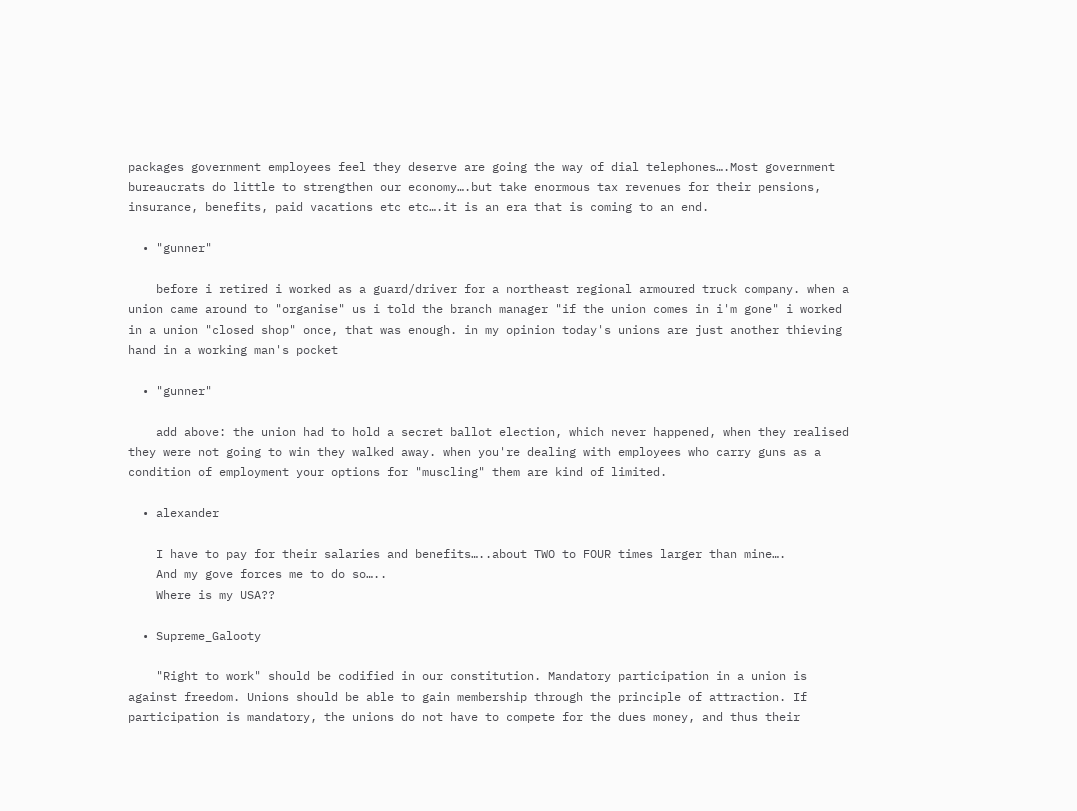packages government employees feel they deserve are going the way of dial telephones….Most government bureaucrats do little to strengthen our economy….but take enormous tax revenues for their pensions, insurance, benefits, paid vacations etc etc….it is an era that is coming to an end.

  • "gunner"

    before i retired i worked as a guard/driver for a northeast regional armoured truck company. when a union came around to "organise" us i told the branch manager "if the union comes in i'm gone" i worked in a union "closed shop" once, that was enough. in my opinion today's unions are just another thieving hand in a working man's pocket

  • "gunner"

    add above: the union had to hold a secret ballot election, which never happened, when they realised they were not going to win they walked away. when you're dealing with employees who carry guns as a condition of employment your options for "muscling" them are kind of limited.

  • alexander

    I have to pay for their salaries and benefits…..about TWO to FOUR times larger than mine….
    And my gove forces me to do so…..
    Where is my USA??

  • Supreme_Galooty

    "Right to work" should be codified in our constitution. Mandatory participation in a union is against freedom. Unions should be able to gain membership through the principle of attraction. If participation is mandatory, the unions do not have to compete for the dues money, and thus their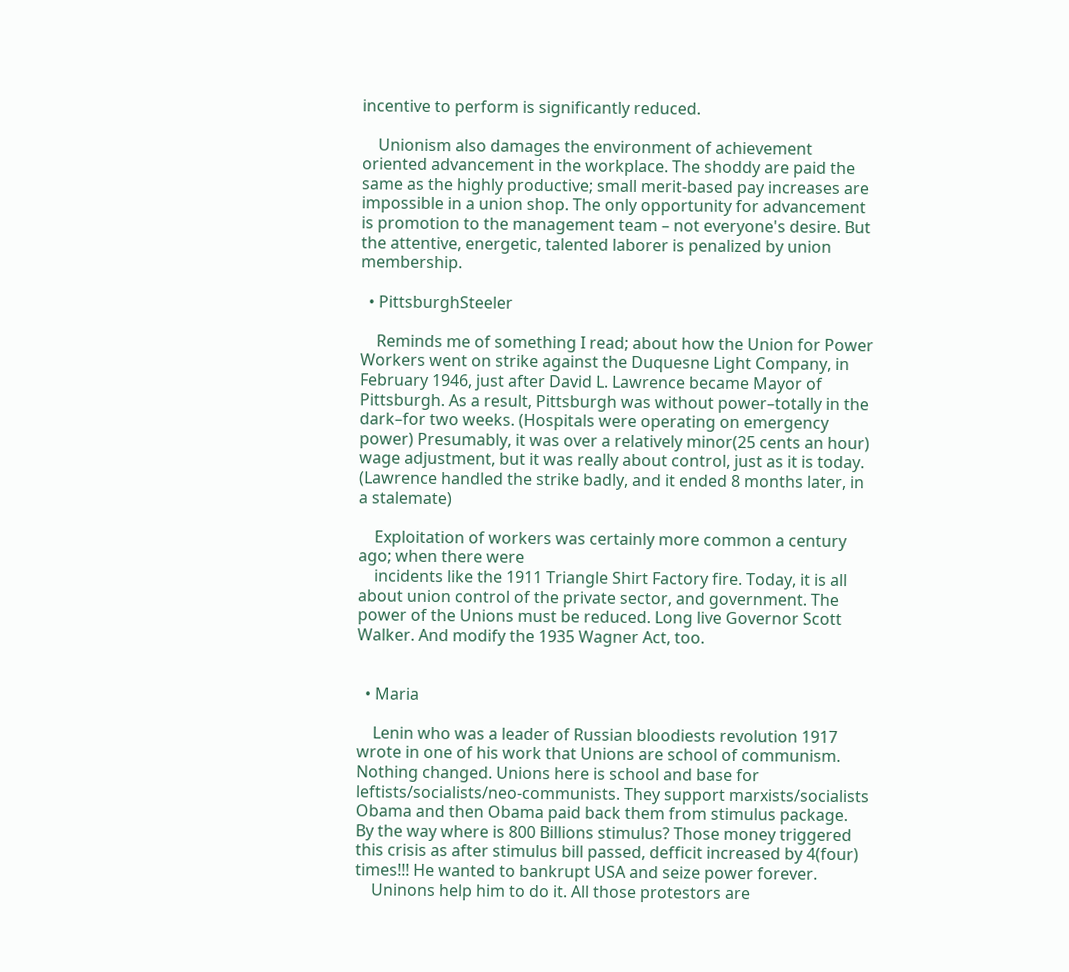incentive to perform is significantly reduced.

    Unionism also damages the environment of achievement oriented advancement in the workplace. The shoddy are paid the same as the highly productive; small merit-based pay increases are impossible in a union shop. The only opportunity for advancement is promotion to the management team – not everyone's desire. But the attentive, energetic, talented laborer is penalized by union membership.

  • PittsburghSteeler

    Reminds me of something I read; about how the Union for Power Workers went on strike against the Duquesne Light Company, in February 1946, just after David L. Lawrence became Mayor of Pittsburgh. As a result, Pittsburgh was without power–totally in the dark–for two weeks. (Hospitals were operating on emergency power) Presumably, it was over a relatively minor(25 cents an hour) wage adjustment, but it was really about control, just as it is today. (Lawrence handled the strike badly, and it ended 8 months later, in a stalemate)

    Exploitation of workers was certainly more common a century ago; when there were
    incidents like the 1911 Triangle Shirt Factory fire. Today, it is all about union control of the private sector, and government. The power of the Unions must be reduced. Long live Governor Scott Walker. And modify the 1935 Wagner Act, too.


  • Maria

    Lenin who was a leader of Russian bloodiests revolution 1917 wrote in one of his work that Unions are school of communism. Nothing changed. Unions here is school and base for leftists/socialists/neo-communists. They support marxists/socialists Obama and then Obama paid back them from stimulus package. By the way where is 800 Billions stimulus? Those money triggered this crisis as after stimulus bill passed, defficit increased by 4(four) times!!! He wanted to bankrupt USA and seize power forever.
    Uninons help him to do it. All those protestors are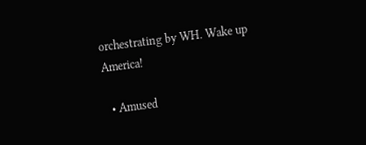orchestrating by WH. Wake up America!

  • Amused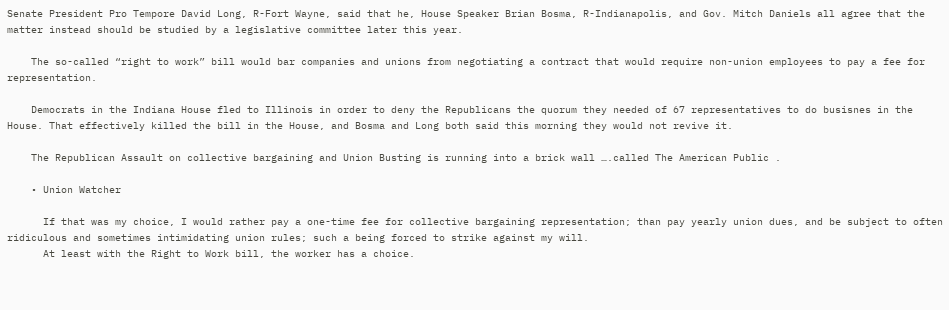Senate President Pro Tempore David Long, R-Fort Wayne, said that he, House Speaker Brian Bosma, R-Indianapolis, and Gov. Mitch Daniels all agree that the matter instead should be studied by a legislative committee later this year.

    The so-called “right to work” bill would bar companies and unions from negotiating a contract that would require non-union employees to pay a fee for representation.

    Democrats in the Indiana House fled to Illinois in order to deny the Republicans the quorum they needed of 67 representatives to do busisnes in the House. That effectively killed the bill in the House, and Bosma and Long both said this morning they would not revive it.

    The Republican Assault on collective bargaining and Union Busting is running into a brick wall ….called The American Public .

    • Union Watcher

      If that was my choice, I would rather pay a one-time fee for collective bargaining representation; than pay yearly union dues, and be subject to often ridiculous and sometimes intimidating union rules; such a being forced to strike against my will.
      At least with the Right to Work bill, the worker has a choice.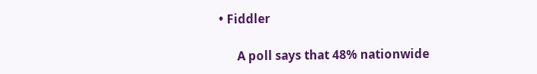• Fiddler

      A poll says that 48% nationwide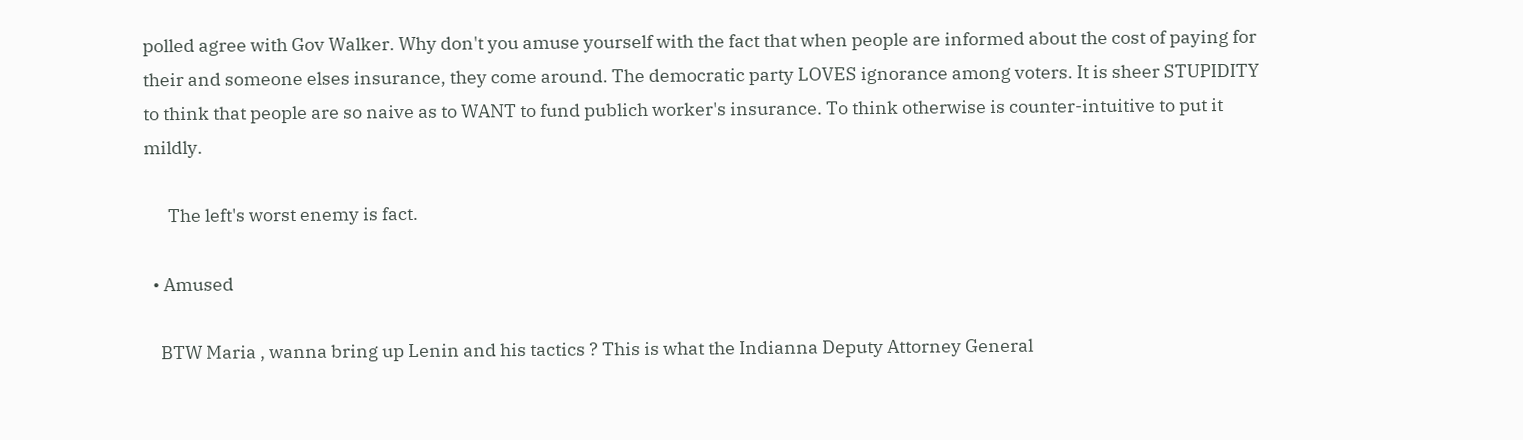polled agree with Gov Walker. Why don't you amuse yourself with the fact that when people are informed about the cost of paying for their and someone elses insurance, they come around. The democratic party LOVES ignorance among voters. It is sheer STUPIDITY to think that people are so naive as to WANT to fund publich worker's insurance. To think otherwise is counter-intuitive to put it mildly.

      The left's worst enemy is fact.

  • Amused

    BTW Maria , wanna bring up Lenin and his tactics ? This is what the Indianna Deputy Attorney General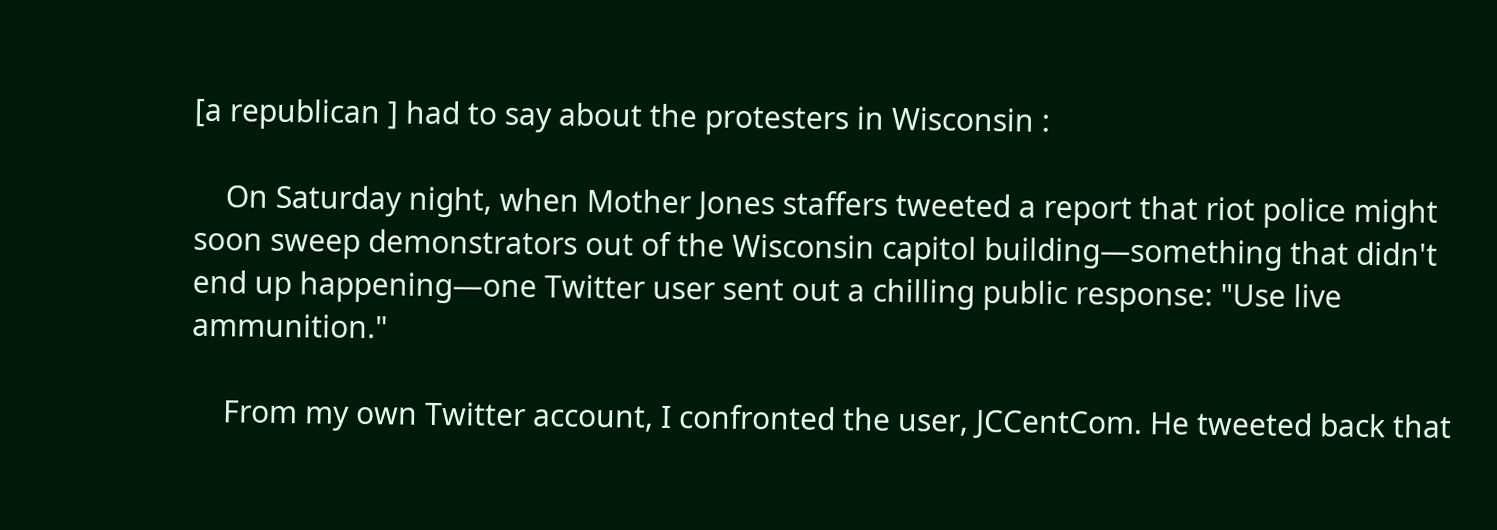[a republican ] had to say about the protesters in Wisconsin :

    On Saturday night, when Mother Jones staffers tweeted a report that riot police might soon sweep demonstrators out of the Wisconsin capitol building—something that didn't end up happening—one Twitter user sent out a chilling public response: "Use live ammunition."

    From my own Twitter account, I confronted the user, JCCentCom. He tweeted back that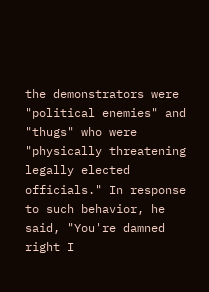the demonstrators were "political enemies" and "thugs" who were "physically threatening legally elected officials." In response to such behavior, he said, "You're damned right I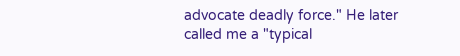advocate deadly force." He later called me a "typical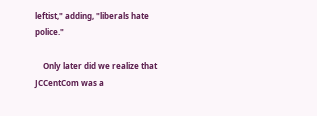leftist," adding, "liberals hate police."

    Only later did we realize that JCCentCom was a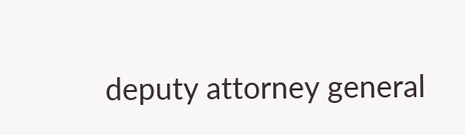deputy attorney general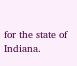for the state of Indiana.